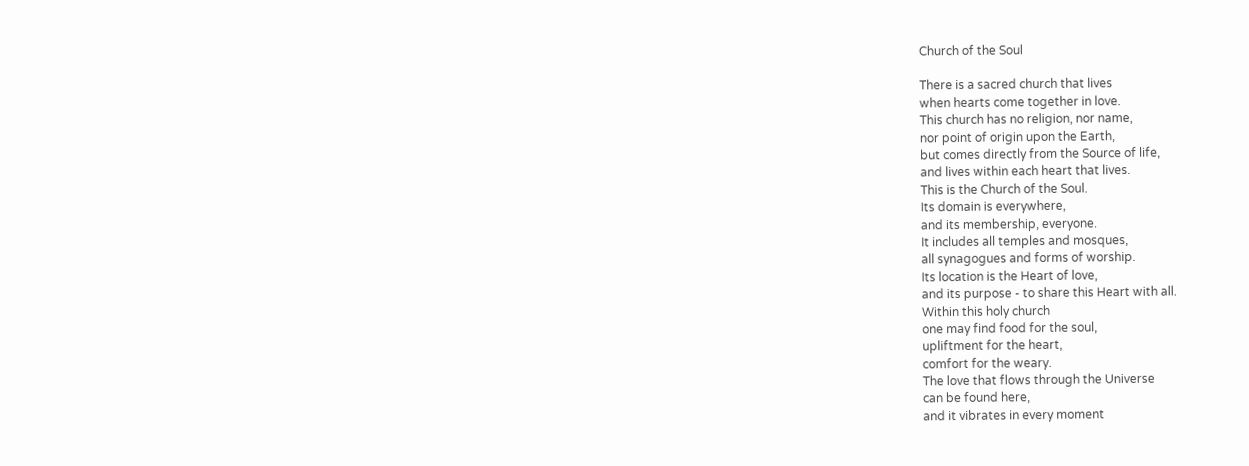Church of the Soul

There is a sacred church that lives
when hearts come together in love.
This church has no religion, nor name,
nor point of origin upon the Earth,
but comes directly from the Source of life,
and lives within each heart that lives.
This is the Church of the Soul.
Its domain is everywhere,
and its membership, everyone.
It includes all temples and mosques,
all synagogues and forms of worship.
Its location is the Heart of love,
and its purpose - to share this Heart with all.
Within this holy church
one may find food for the soul,
upliftment for the heart,
comfort for the weary.
The love that flows through the Universe
can be found here,
and it vibrates in every moment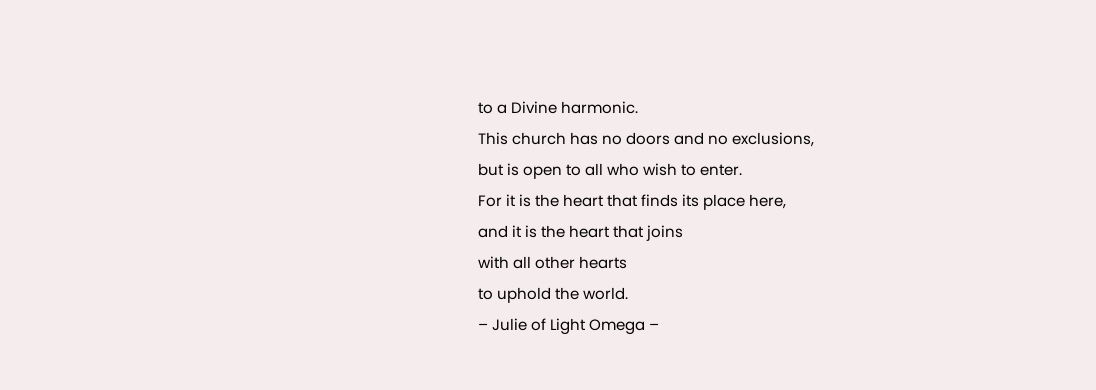to a Divine harmonic.
This church has no doors and no exclusions,
but is open to all who wish to enter.
For it is the heart that finds its place here,
and it is the heart that joins
with all other hearts
to uphold the world.
– Julie of Light Omega –